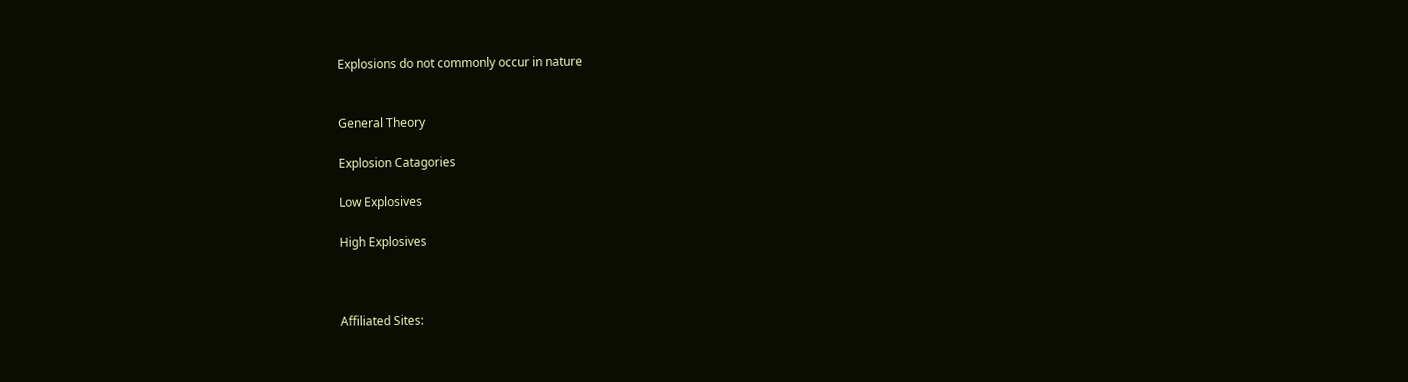Explosions do not commonly occur in nature


General Theory

Explosion Catagories

Low Explosives

High Explosives



Affiliated Sites: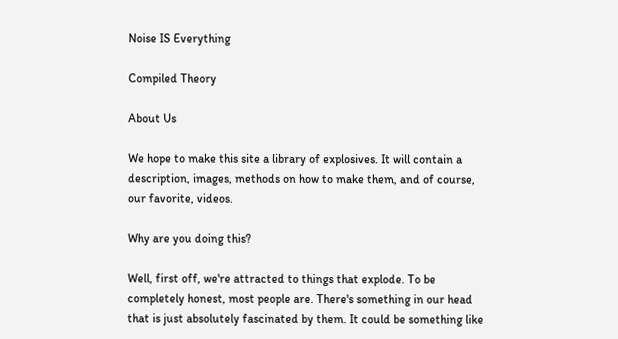Noise IS Everything

Compiled Theory

About Us

We hope to make this site a library of explosives. It will contain a description, images, methods on how to make them, and of course, our favorite, videos.

Why are you doing this?

Well, first off, we're attracted to things that explode. To be completely honest, most people are. There's something in our head that is just absolutely fascinated by them. It could be something like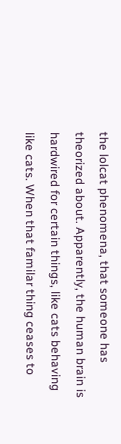the lolcat phenomena, that someone has theorized about. Apparently, the human brain is hardwired for certain things, like cats behaving like cats. When that familar thing ceases to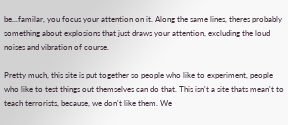be...familar, you focus your attention on it. Along the same lines, theres probably something about explosions that just draws your attention, excluding the loud noises and vibration of course.

Pretty much, this site is put together so people who like to experiment, people who like to test things out themselves can do that. This isn't a site thats mean't to teach terrorists, because, we don't like them. We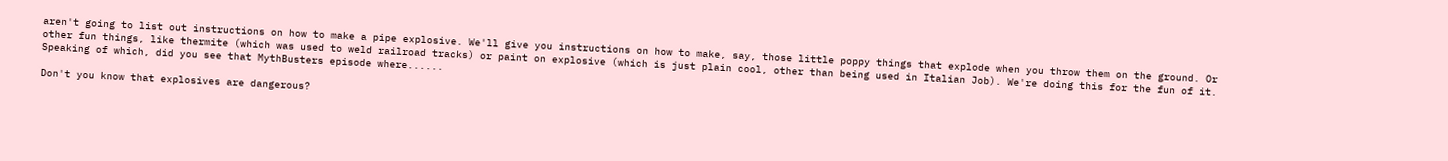aren't going to list out instructions on how to make a pipe explosive. We'll give you instructions on how to make, say, those little poppy things that explode when you throw them on the ground. Or other fun things, like thermite (which was used to weld railroad tracks) or paint on explosive (which is just plain cool, other than being used in Italian Job). We're doing this for the fun of it. Speaking of which, did you see that MythBusters episode where......

Don't you know that explosives are dangerous?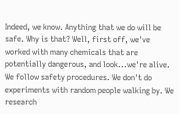Indeed, we know. Anything that we do will be safe. Why is that? Well, first off, we've worked with many chemicals that are potentially dangerous, and look...we're alive. We follow safety procedures. We don't do experiments with random people walking by. We research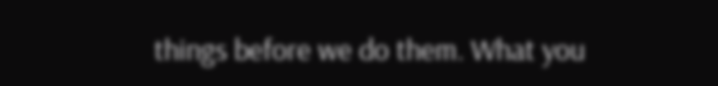things before we do them. What you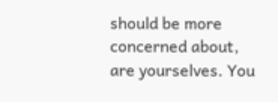should be more concerned about, are yourselves. You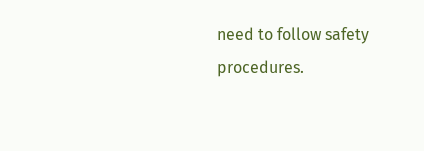need to follow safety procedures.